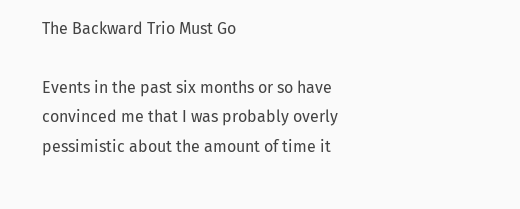The Backward Trio Must Go

Events in the past six months or so have convinced me that I was probably overly pessimistic about the amount of time it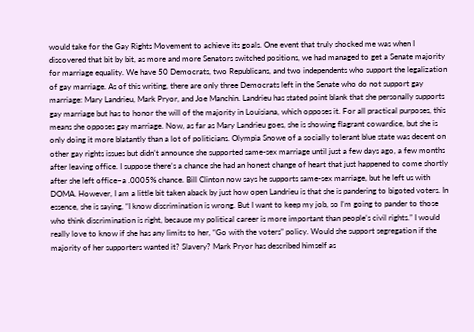would take for the Gay Rights Movement to achieve its goals. One event that truly shocked me was when I discovered that bit by bit, as more and more Senators switched positions, we had managed to get a Senate majority for marriage equality. We have 50 Democrats, two Republicans, and two independents who support the legalization of gay marriage. As of this writing, there are only three Democrats left in the Senate who do not support gay marriage: Mary Landrieu, Mark Pryor, and Joe Manchin. Landrieu has stated point blank that she personally supports gay marriage but has to honor the will of the majority in Louisiana, which opposes it. For all practical purposes, this means she opposes gay marriage. Now, as far as Mary Landrieu goes, she is showing flagrant cowardice, but she is only doing it more blatantly than a lot of politicians. Olympia Snowe of a socially tolerant blue state was decent on other gay rights issues but didn’t announce she supported same-sex marriage until just a few days ago, a few months after leaving office. I suppose there’s a chance she had an honest change of heart that just happened to come shortly after she left office–a .0005% chance. Bill Clinton now says he supports same-sex marriage, but he left us with DOMA. However, I am a little bit taken aback by just how open Landrieu is that she is pandering to bigoted voters. In essence, she is saying, “I know discrimination is wrong. But I want to keep my job, so I’m going to pander to those who think discrimination is right, because my political career is more important than people’s civil rights.” I would really love to know if she has any limits to her, “Go with the voters” policy. Would she support segregation if the majority of her supporters wanted it? Slavery? Mark Pryor has described himself as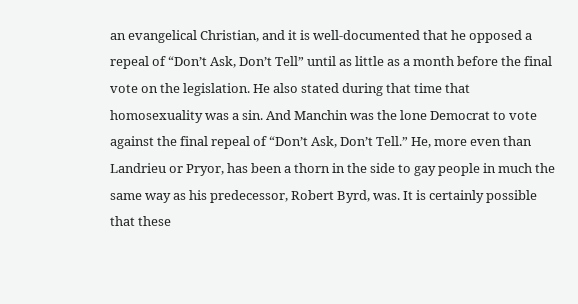an evangelical Christian, and it is well-documented that he opposed a repeal of “Don’t Ask, Don’t Tell” until as little as a month before the final vote on the legislation. He also stated during that time that homosexuality was a sin. And Manchin was the lone Democrat to vote against the final repeal of “Don’t Ask, Don’t Tell.” He, more even than Landrieu or Pryor, has been a thorn in the side to gay people in much the same way as his predecessor, Robert Byrd, was. It is certainly possible that these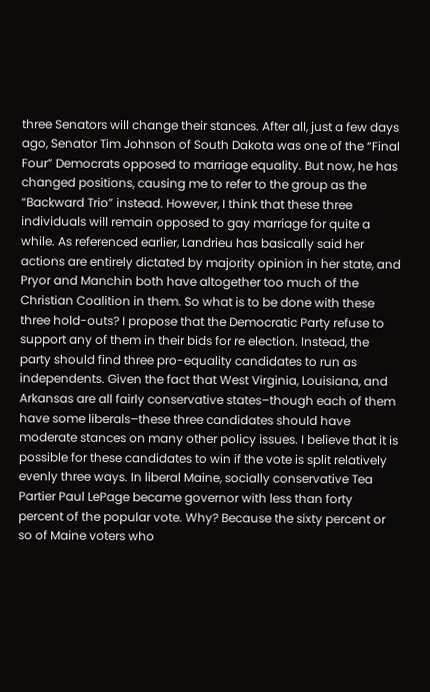three Senators will change their stances. After all, just a few days ago, Senator Tim Johnson of South Dakota was one of the “Final Four” Democrats opposed to marriage equality. But now, he has changed positions, causing me to refer to the group as the “Backward Trio” instead. However, I think that these three individuals will remain opposed to gay marriage for quite a while. As referenced earlier, Landrieu has basically said her actions are entirely dictated by majority opinion in her state, and Pryor and Manchin both have altogether too much of the Christian Coalition in them. So what is to be done with these three hold-outs? I propose that the Democratic Party refuse to support any of them in their bids for re election. Instead, the party should find three pro-equality candidates to run as independents. Given the fact that West Virginia, Louisiana, and Arkansas are all fairly conservative states–though each of them have some liberals–these three candidates should have moderate stances on many other policy issues. I believe that it is possible for these candidates to win if the vote is split relatively evenly three ways. In liberal Maine, socially conservative Tea Partier Paul LePage became governor with less than forty percent of the popular vote. Why? Because the sixty percent or so of Maine voters who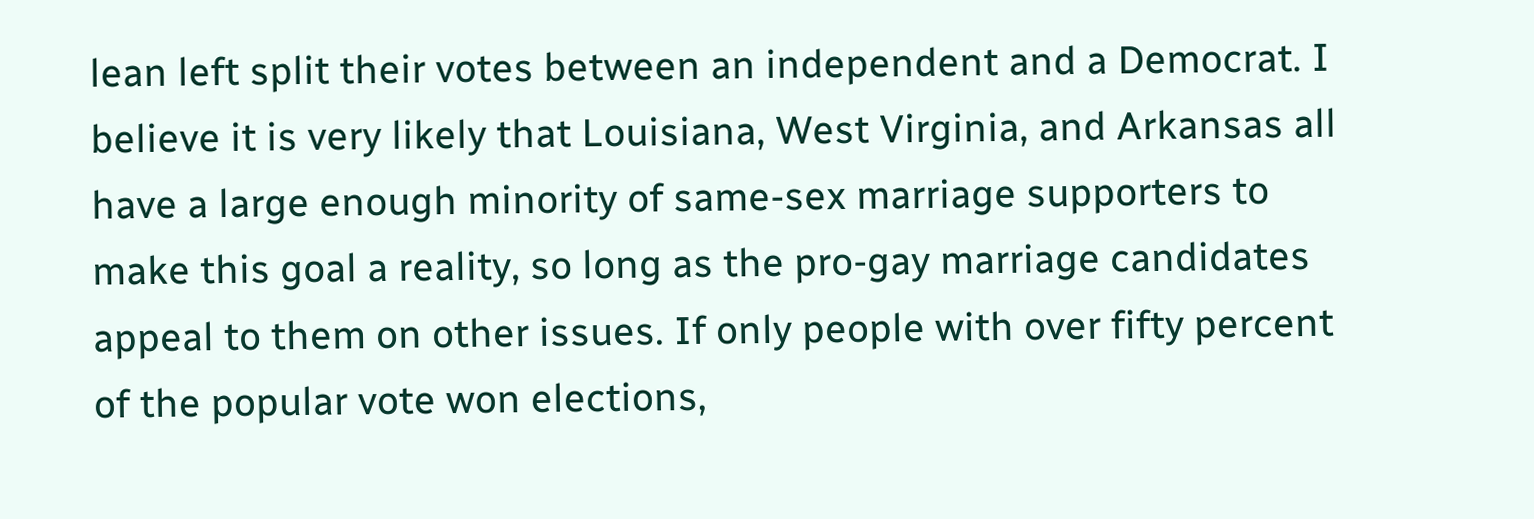lean left split their votes between an independent and a Democrat. I believe it is very likely that Louisiana, West Virginia, and Arkansas all have a large enough minority of same-sex marriage supporters to make this goal a reality, so long as the pro-gay marriage candidates appeal to them on other issues. If only people with over fifty percent of the popular vote won elections,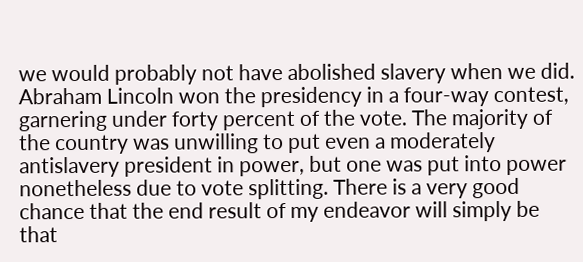we would probably not have abolished slavery when we did. Abraham Lincoln won the presidency in a four-way contest, garnering under forty percent of the vote. The majority of the country was unwilling to put even a moderately antislavery president in power, but one was put into power nonetheless due to vote splitting. There is a very good chance that the end result of my endeavor will simply be that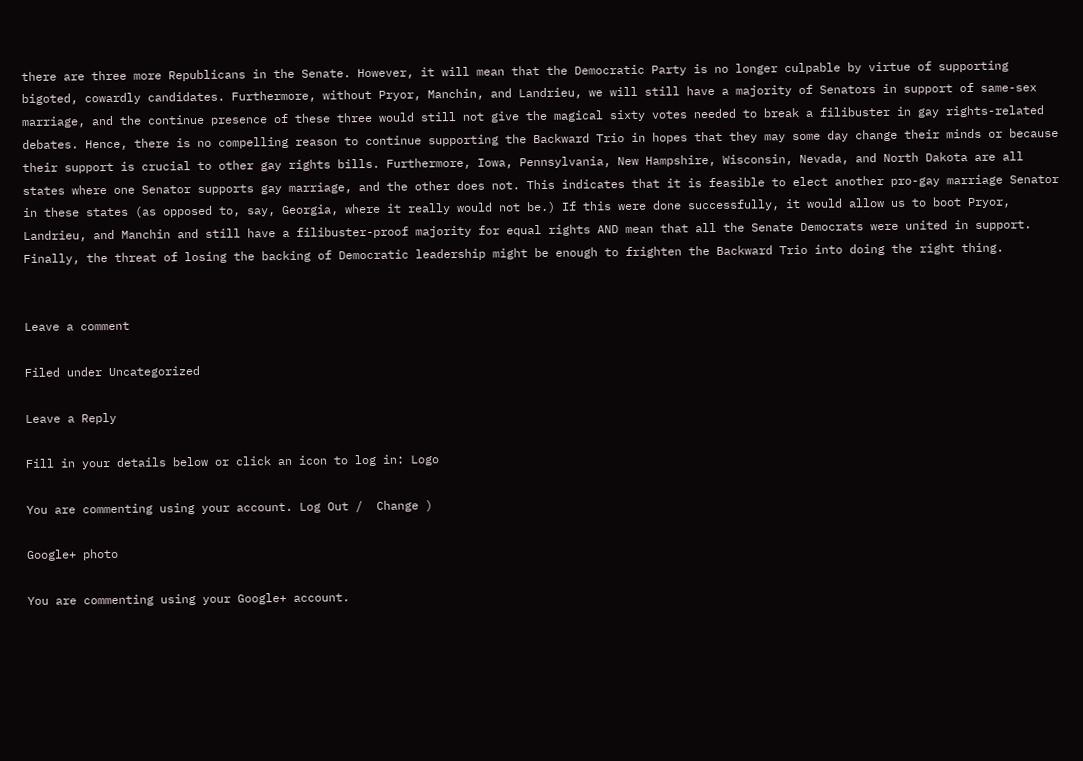there are three more Republicans in the Senate. However, it will mean that the Democratic Party is no longer culpable by virtue of supporting bigoted, cowardly candidates. Furthermore, without Pryor, Manchin, and Landrieu, we will still have a majority of Senators in support of same-sex marriage, and the continue presence of these three would still not give the magical sixty votes needed to break a filibuster in gay rights-related debates. Hence, there is no compelling reason to continue supporting the Backward Trio in hopes that they may some day change their minds or because their support is crucial to other gay rights bills. Furthermore, Iowa, Pennsylvania, New Hampshire, Wisconsin, Nevada, and North Dakota are all states where one Senator supports gay marriage, and the other does not. This indicates that it is feasible to elect another pro-gay marriage Senator in these states (as opposed to, say, Georgia, where it really would not be.) If this were done successfully, it would allow us to boot Pryor, Landrieu, and Manchin and still have a filibuster-proof majority for equal rights AND mean that all the Senate Democrats were united in support. Finally, the threat of losing the backing of Democratic leadership might be enough to frighten the Backward Trio into doing the right thing.


Leave a comment

Filed under Uncategorized

Leave a Reply

Fill in your details below or click an icon to log in: Logo

You are commenting using your account. Log Out /  Change )

Google+ photo

You are commenting using your Google+ account.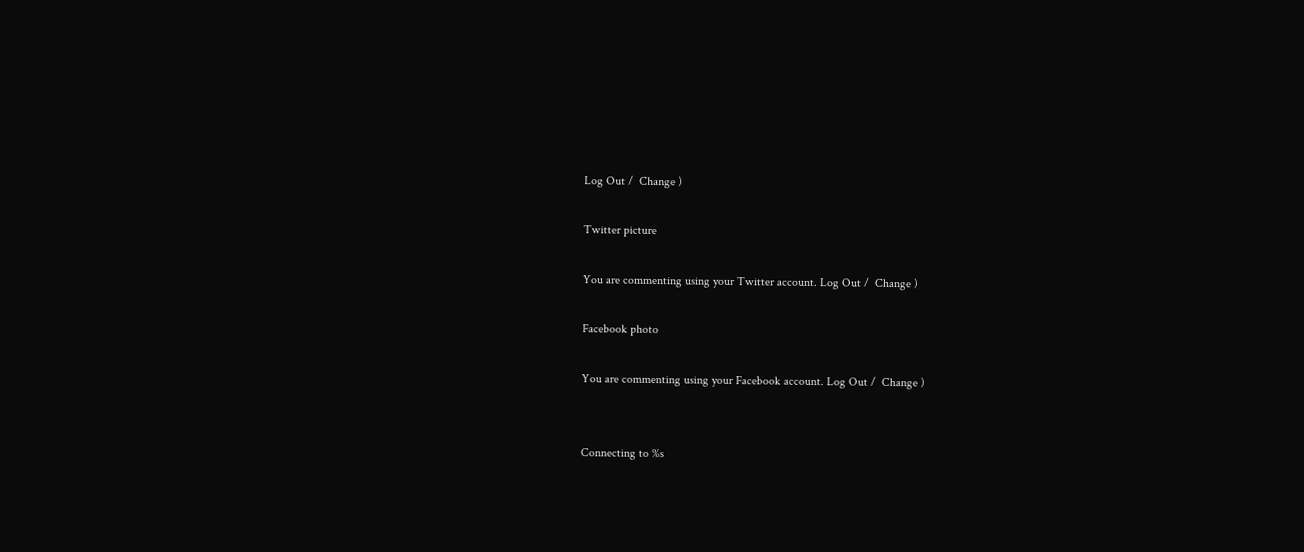Log Out /  Change )

Twitter picture

You are commenting using your Twitter account. Log Out /  Change )

Facebook photo

You are commenting using your Facebook account. Log Out /  Change )


Connecting to %s